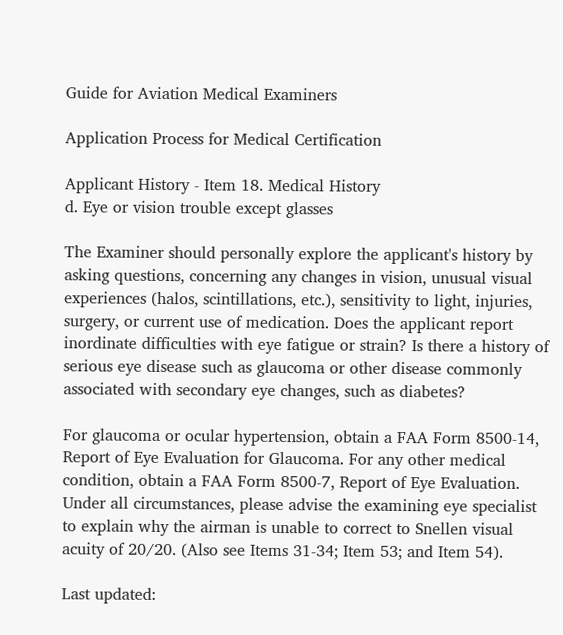Guide for Aviation Medical Examiners

Application Process for Medical Certification

Applicant History - Item 18. Medical History
d. Eye or vision trouble except glasses

The Examiner should personally explore the applicant's history by asking questions, concerning any changes in vision, unusual visual experiences (halos, scintillations, etc.), sensitivity to light, injuries, surgery, or current use of medication. Does the applicant report inordinate difficulties with eye fatigue or strain? Is there a history of serious eye disease such as glaucoma or other disease commonly associated with secondary eye changes, such as diabetes?

For glaucoma or ocular hypertension, obtain a FAA Form 8500-14, Report of Eye Evaluation for Glaucoma. For any other medical condition, obtain a FAA Form 8500-7, Report of Eye Evaluation. Under all circumstances, please advise the examining eye specialist to explain why the airman is unable to correct to Snellen visual acuity of 20/20. (Also see Items 31-34; Item 53; and Item 54).

Last updated: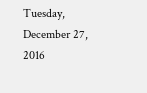Tuesday, December 27, 2016